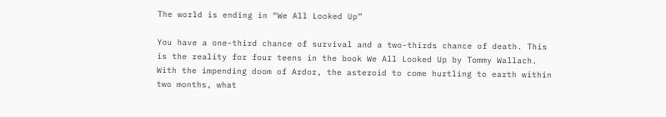The world is ending in “We All Looked Up”

You have a one-third chance of survival and a two-thirds chance of death. This is the reality for four teens in the book We All Looked Up by Tommy Wallach. With the impending doom of Ardor, the asteroid to come hurtling to earth within two months, what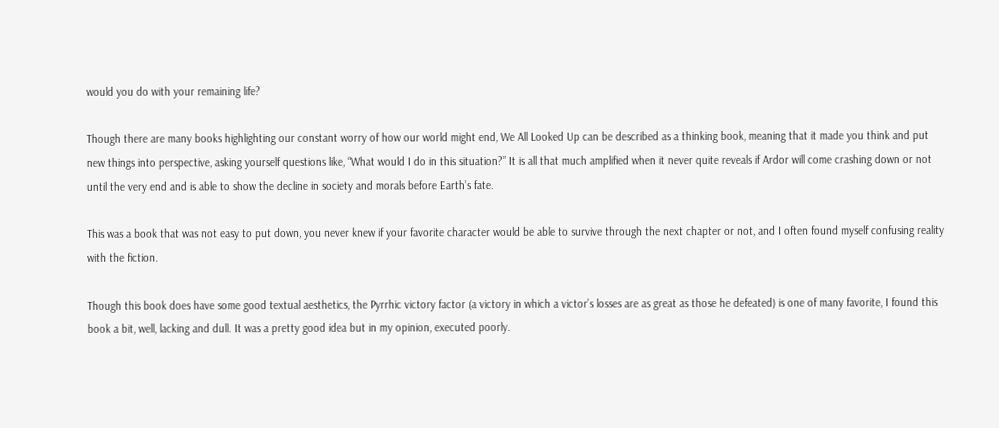would you do with your remaining life?

Though there are many books highlighting our constant worry of how our world might end, We All Looked Up can be described as a thinking book, meaning that it made you think and put new things into perspective, asking yourself questions like, “What would I do in this situation?” It is all that much amplified when it never quite reveals if Ardor will come crashing down or not until the very end and is able to show the decline in society and morals before Earth’s fate.

This was a book that was not easy to put down, you never knew if your favorite character would be able to survive through the next chapter or not, and I often found myself confusing reality with the fiction.

Though this book does have some good textual aesthetics, the Pyrrhic victory factor (a victory in which a victor’s losses are as great as those he defeated) is one of many favorite, I found this book a bit, well, lacking and dull. It was a pretty good idea but in my opinion, executed poorly.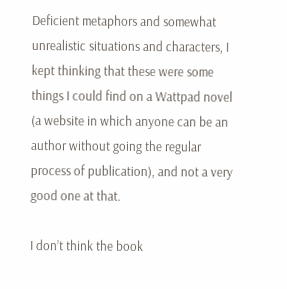Deficient metaphors and somewhat unrealistic situations and characters, I kept thinking that these were some things I could find on a Wattpad novel (a website in which anyone can be an author without going the regular process of publication), and not a very good one at that.

I don’t think the book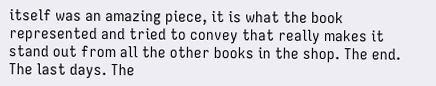itself was an amazing piece, it is what the book represented and tried to convey that really makes it stand out from all the other books in the shop. The end. The last days. The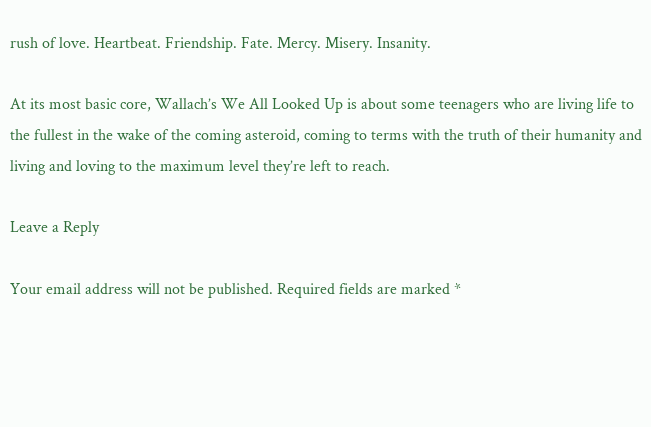rush of love. Heartbeat. Friendship. Fate. Mercy. Misery. Insanity.

At its most basic core, Wallach’s We All Looked Up is about some teenagers who are living life to the fullest in the wake of the coming asteroid, coming to terms with the truth of their humanity and living and loving to the maximum level they’re left to reach.

Leave a Reply

Your email address will not be published. Required fields are marked *